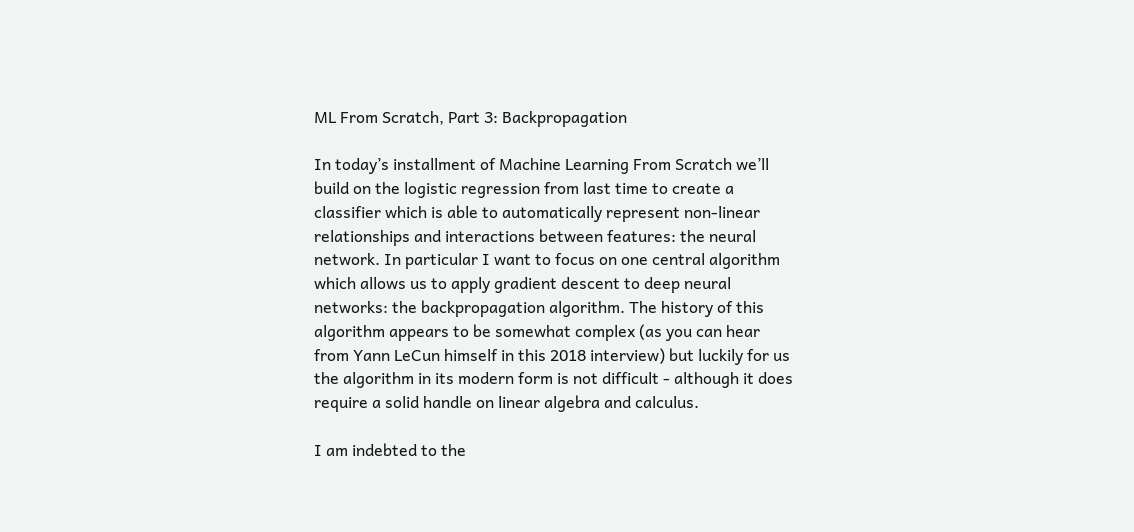ML From Scratch, Part 3: Backpropagation

In today’s installment of Machine Learning From Scratch we’ll build on the logistic regression from last time to create a classifier which is able to automatically represent non-linear relationships and interactions between features: the neural network. In particular I want to focus on one central algorithm which allows us to apply gradient descent to deep neural networks: the backpropagation algorithm. The history of this algorithm appears to be somewhat complex (as you can hear from Yann LeCun himself in this 2018 interview) but luckily for us the algorithm in its modern form is not difficult - although it does require a solid handle on linear algebra and calculus.

I am indebted to the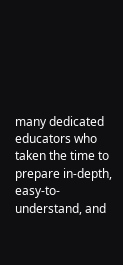many dedicated educators who taken the time to prepare in-depth, easy-to-understand, and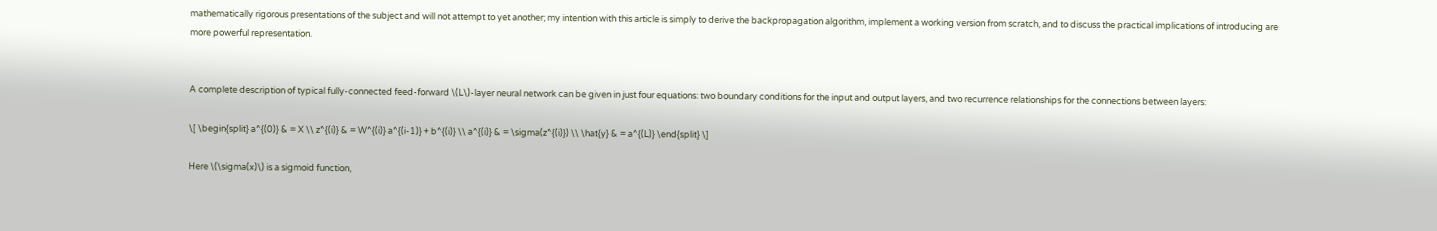mathematically rigorous presentations of the subject and will not attempt to yet another; my intention with this article is simply to derive the backpropagation algorithm, implement a working version from scratch, and to discuss the practical implications of introducing are more powerful representation.


A complete description of typical fully-connected feed-forward \(L\)-layer neural network can be given in just four equations: two boundary conditions for the input and output layers, and two recurrence relationships for the connections between layers:

\[ \begin{split} a^{(0)} & = X \\ z^{(i)} & = W^{(i)} a^{(i-1)} + b^{(i)} \\ a^{(i)} & = \sigma(z^{(i)}) \\ \hat{y} & = a^{(L)} \end{split} \]

Here \(\sigma(x)\) is a sigmoid function,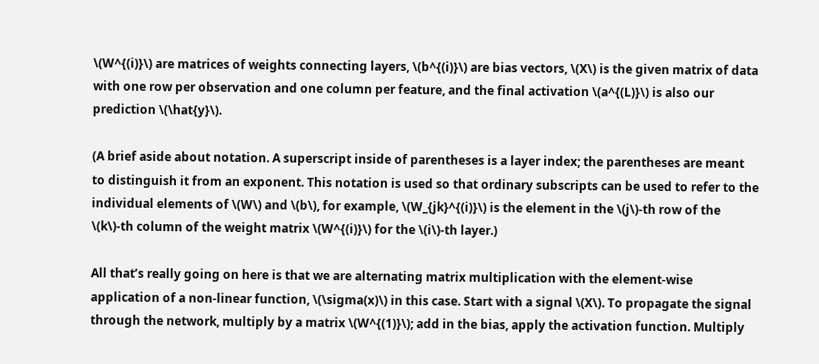\(W^{(i)}\) are matrices of weights connecting layers, \(b^{(i)}\) are bias vectors, \(X\) is the given matrix of data with one row per observation and one column per feature, and the final activation \(a^{(L)}\) is also our prediction \(\hat{y}\).

(A brief aside about notation. A superscript inside of parentheses is a layer index; the parentheses are meant to distinguish it from an exponent. This notation is used so that ordinary subscripts can be used to refer to the individual elements of \(W\) and \(b\), for example, \(W_{jk}^{(i)}\) is the element in the \(j\)-th row of the \(k\)-th column of the weight matrix \(W^{(i)}\) for the \(i\)-th layer.)

All that’s really going on here is that we are alternating matrix multiplication with the element-wise application of a non-linear function, \(\sigma(x)\) in this case. Start with a signal \(X\). To propagate the signal through the network, multiply by a matrix \(W^{(1)}\); add in the bias, apply the activation function. Multiply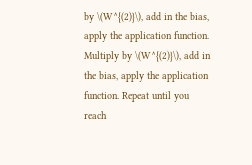by \(W^{(2)}\), add in the bias, apply the application function. Multiply by \(W^{(2)}\), add in the bias, apply the application function. Repeat until you reach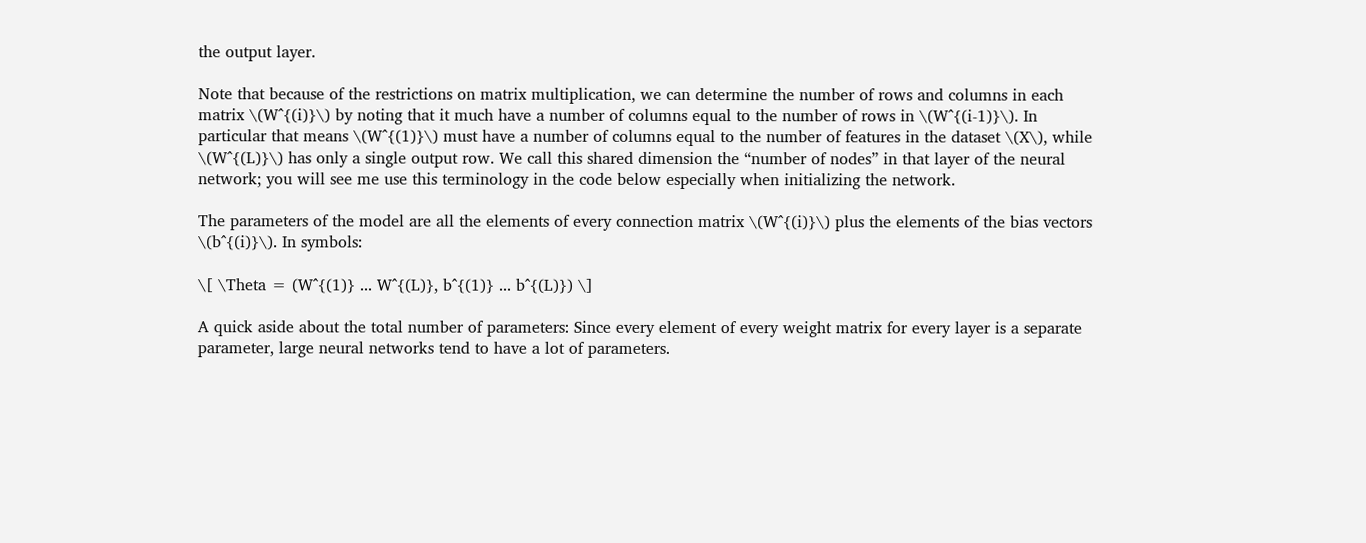the output layer.

Note that because of the restrictions on matrix multiplication, we can determine the number of rows and columns in each matrix \(W^{(i)}\) by noting that it much have a number of columns equal to the number of rows in \(W^{(i-1)}\). In particular that means \(W^{(1)}\) must have a number of columns equal to the number of features in the dataset \(X\), while \(W^{(L)}\) has only a single output row. We call this shared dimension the “number of nodes” in that layer of the neural network; you will see me use this terminology in the code below especially when initializing the network.

The parameters of the model are all the elements of every connection matrix \(W^{(i)}\) plus the elements of the bias vectors \(b^{(i)}\). In symbols:

\[ \Theta = (W^{(1)} ... W^{(L)}, b^{(1)} ... b^{(L)}) \]

A quick aside about the total number of parameters: Since every element of every weight matrix for every layer is a separate parameter, large neural networks tend to have a lot of parameters.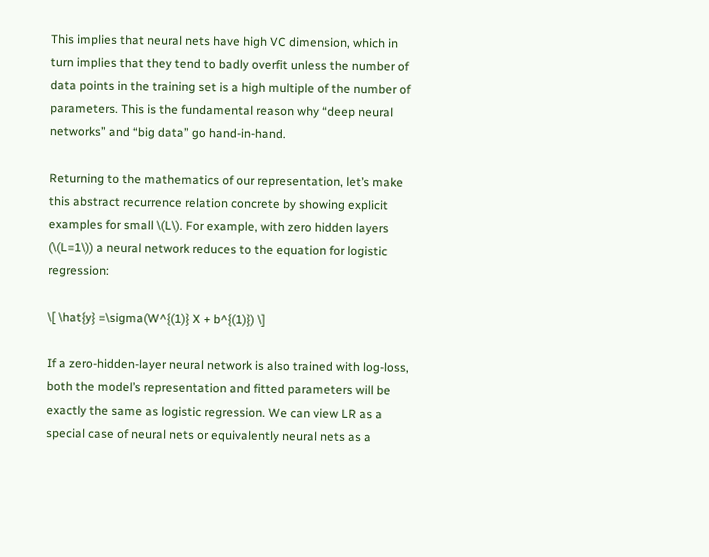This implies that neural nets have high VC dimension, which in turn implies that they tend to badly overfit unless the number of data points in the training set is a high multiple of the number of parameters. This is the fundamental reason why “deep neural networks” and “big data” go hand-in-hand.

Returning to the mathematics of our representation, let’s make this abstract recurrence relation concrete by showing explicit examples for small \(L\). For example, with zero hidden layers (\(L=1\)) a neural network reduces to the equation for logistic regression:

\[ \hat{y} =\sigma(W^{(1)} X + b^{(1)}) \]

If a zero-hidden-layer neural network is also trained with log-loss, both the model’s representation and fitted parameters will be exactly the same as logistic regression. We can view LR as a special case of neural nets or equivalently neural nets as a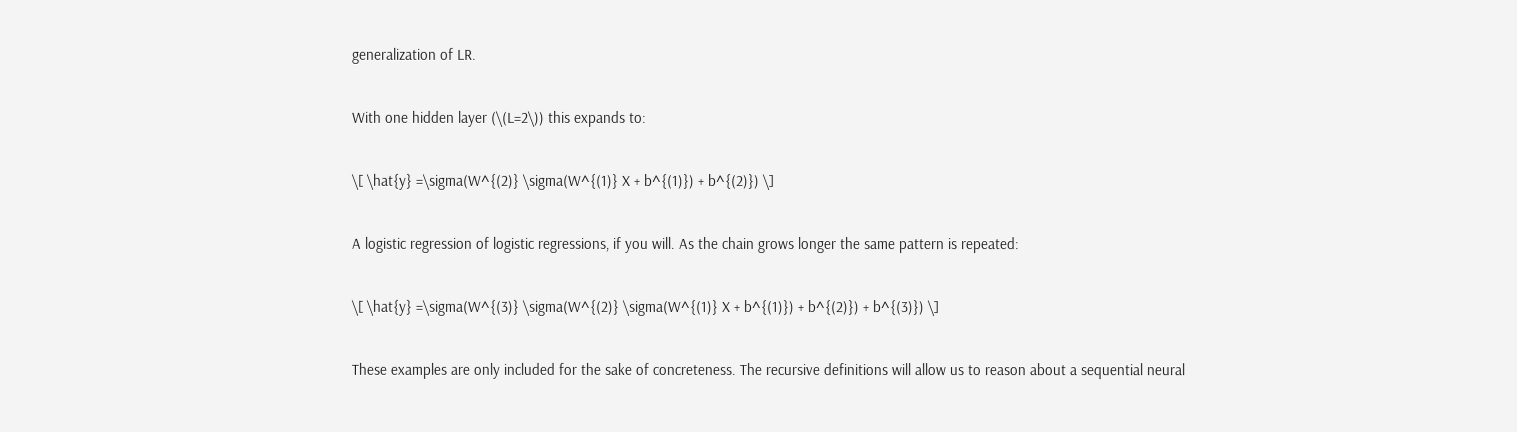generalization of LR.

With one hidden layer (\(L=2\)) this expands to:

\[ \hat{y} =\sigma(W^{(2)} \sigma(W^{(1)} X + b^{(1)}) + b^{(2)}) \]

A logistic regression of logistic regressions, if you will. As the chain grows longer the same pattern is repeated:

\[ \hat{y} =\sigma(W^{(3)} \sigma(W^{(2)} \sigma(W^{(1)} X + b^{(1)}) + b^{(2)}) + b^{(3)}) \]

These examples are only included for the sake of concreteness. The recursive definitions will allow us to reason about a sequential neural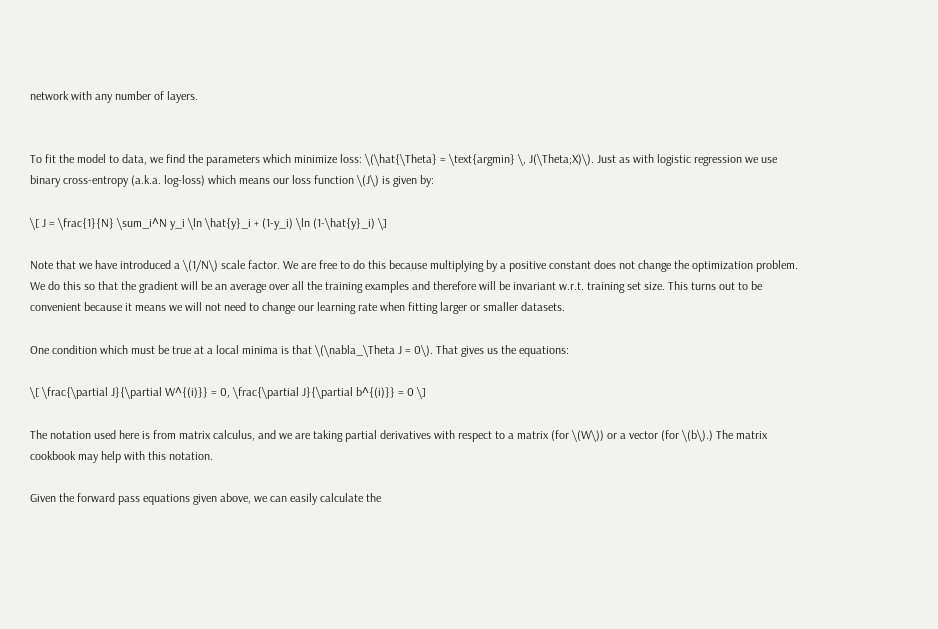network with any number of layers.


To fit the model to data, we find the parameters which minimize loss: \(\hat{\Theta} = \text{argmin} \, J(\Theta;X)\). Just as with logistic regression we use binary cross-entropy (a.k.a. log-loss) which means our loss function \(J\) is given by:

\[ J = \frac{1}{N} \sum_i^N y_i \ln \hat{y}_i + (1-y_i) \ln (1-\hat{y}_i) \]

Note that we have introduced a \(1/N\) scale factor. We are free to do this because multiplying by a positive constant does not change the optimization problem. We do this so that the gradient will be an average over all the training examples and therefore will be invariant w.r.t. training set size. This turns out to be convenient because it means we will not need to change our learning rate when fitting larger or smaller datasets.

One condition which must be true at a local minima is that \(\nabla_\Theta J = 0\). That gives us the equations:

\[ \frac{\partial J}{\partial W^{(i)}} = 0, \frac{\partial J}{\partial b^{(i)}} = 0 \]

The notation used here is from matrix calculus, and we are taking partial derivatives with respect to a matrix (for \(W\)) or a vector (for \(b\).) The matrix cookbook may help with this notation.

Given the forward pass equations given above, we can easily calculate the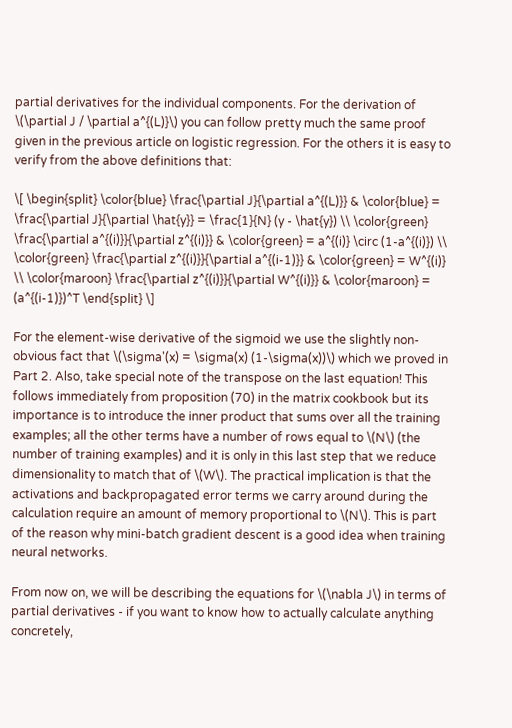partial derivatives for the individual components. For the derivation of \(\partial J / \partial a^{(L)}\) you can follow pretty much the same proof given in the previous article on logistic regression. For the others it is easy to verify from the above definitions that:

\[ \begin{split} \color{blue} \frac{\partial J}{\partial a^{(L)}} & \color{blue} = \frac{\partial J}{\partial \hat{y}} = \frac{1}{N} (y - \hat{y}) \\ \color{green} \frac{\partial a^{(i)}}{\partial z^{(i)}} & \color{green} = a^{(i)} \circ (1-a^{(i)}) \\ \color{green} \frac{\partial z^{(i)}}{\partial a^{(i-1)}} & \color{green} = W^{(i)} \\ \color{maroon} \frac{\partial z^{(i)}}{\partial W^{(i)}} & \color{maroon} = (a^{(i-1)})^T \end{split} \]

For the element-wise derivative of the sigmoid we use the slightly non-obvious fact that \(\sigma'(x) = \sigma(x) (1-\sigma(x))\) which we proved in Part 2. Also, take special note of the transpose on the last equation! This follows immediately from proposition (70) in the matrix cookbook but its importance is to introduce the inner product that sums over all the training examples; all the other terms have a number of rows equal to \(N\) (the number of training examples) and it is only in this last step that we reduce dimensionality to match that of \(W\). The practical implication is that the activations and backpropagated error terms we carry around during the calculation require an amount of memory proportional to \(N\). This is part of the reason why mini-batch gradient descent is a good idea when training neural networks.

From now on, we will be describing the equations for \(\nabla J\) in terms of partial derivatives - if you want to know how to actually calculate anything concretely,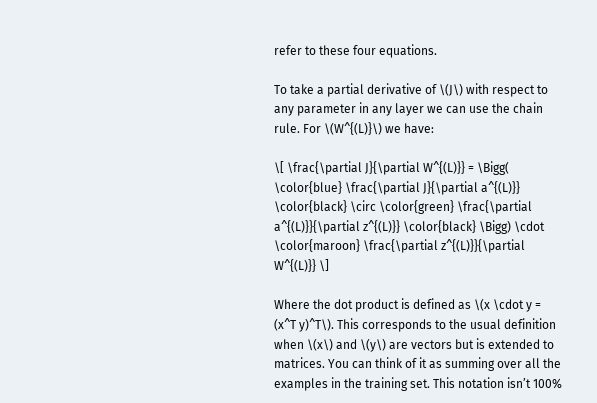refer to these four equations.

To take a partial derivative of \(J\) with respect to any parameter in any layer we can use the chain rule. For \(W^{(L)}\) we have:

\[ \frac{\partial J}{\partial W^{(L)}} = \Bigg( \color{blue} \frac{\partial J}{\partial a^{(L)}} \color{black} \circ \color{green} \frac{\partial a^{(L)}}{\partial z^{(L)}} \color{black} \Bigg) \cdot \color{maroon} \frac{\partial z^{(L)}}{\partial W^{(L)}} \]

Where the dot product is defined as \(x \cdot y = (x^T y)^T\). This corresponds to the usual definition when \(x\) and \(y\) are vectors but is extended to matrices. You can think of it as summing over all the examples in the training set. This notation isn’t 100%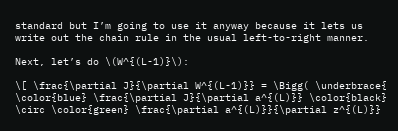standard but I’m going to use it anyway because it lets us write out the chain rule in the usual left-to-right manner.

Next, let’s do \(W^{(L-1)}\):

\[ \frac{\partial J}{\partial W^{(L-1)}} = \Bigg( \underbrace{ \color{blue} \frac{\partial J}{\partial a^{(L)}} \color{black} \circ \color{green} \frac{\partial a^{(L)}}{\partial z^{(L)}}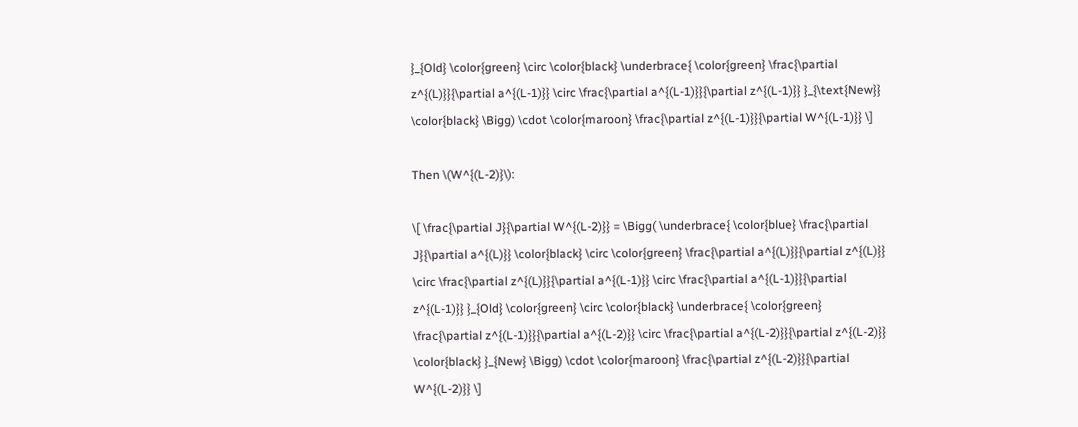}_{Old} \color{green} \circ \color{black} \underbrace{ \color{green} \frac{\partial z^{(L)}}{\partial a^{(L-1)}} \circ \frac{\partial a^{(L-1)}}{\partial z^{(L-1)}} }_{\text{New}} \color{black} \Bigg) \cdot \color{maroon} \frac{\partial z^{(L-1)}}{\partial W^{(L-1)}} \]

Then \(W^{(L-2)}\):

\[ \frac{\partial J}{\partial W^{(L-2)}} = \Bigg( \underbrace{ \color{blue} \frac{\partial J}{\partial a^{(L)}} \color{black} \circ \color{green} \frac{\partial a^{(L)}}{\partial z^{(L)}} \circ \frac{\partial z^{(L)}}{\partial a^{(L-1)}} \circ \frac{\partial a^{(L-1)}}{\partial z^{(L-1)}} }_{Old} \color{green} \circ \color{black} \underbrace{ \color{green} \frac{\partial z^{(L-1)}}{\partial a^{(L-2)}} \circ \frac{\partial a^{(L-2)}}{\partial z^{(L-2)}} \color{black} }_{New} \Bigg) \cdot \color{maroon} \frac{\partial z^{(L-2)}}{\partial W^{(L-2)}} \]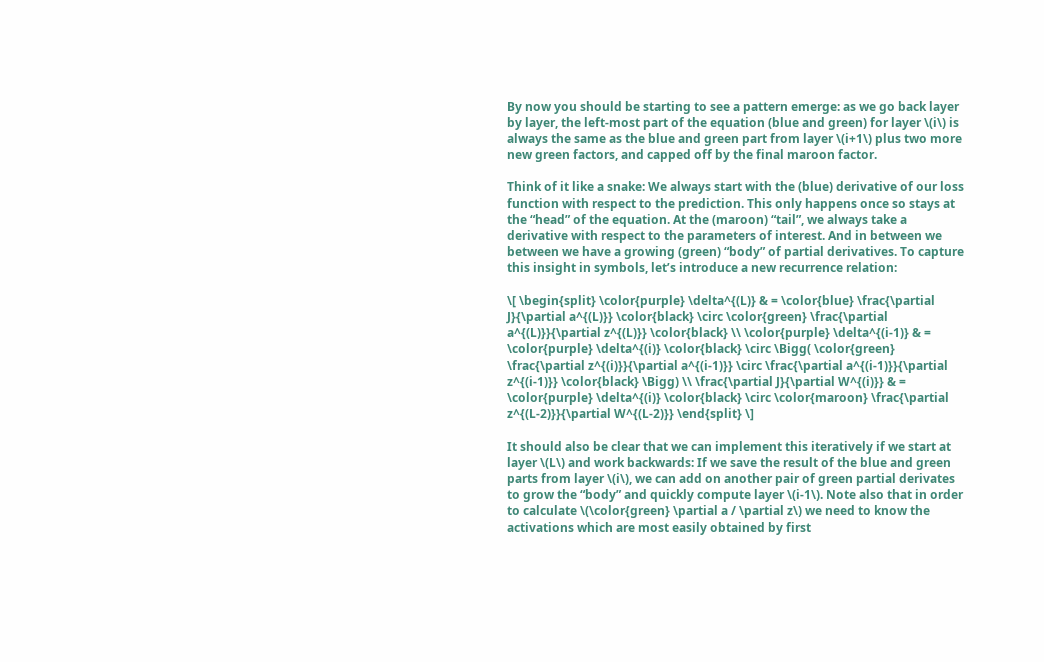By now you should be starting to see a pattern emerge: as we go back layer by layer, the left-most part of the equation (blue and green) for layer \(i\) is always the same as the blue and green part from layer \(i+1\) plus two more new green factors, and capped off by the final maroon factor.

Think of it like a snake: We always start with the (blue) derivative of our loss function with respect to the prediction. This only happens once so stays at the “head” of the equation. At the (maroon) “tail”, we always take a derivative with respect to the parameters of interest. And in between we between we have a growing (green) “body” of partial derivatives. To capture this insight in symbols, let’s introduce a new recurrence relation:

\[ \begin{split} \color{purple} \delta^{(L)} & = \color{blue} \frac{\partial J}{\partial a^{(L)}} \color{black} \circ \color{green} \frac{\partial a^{(L)}}{\partial z^{(L)}} \color{black} \\ \color{purple} \delta^{(i-1)} & = \color{purple} \delta^{(i)} \color{black} \circ \Bigg( \color{green} \frac{\partial z^{(i)}}{\partial a^{(i-1)}} \circ \frac{\partial a^{(i-1)}}{\partial z^{(i-1)}} \color{black} \Bigg) \\ \frac{\partial J}{\partial W^{(i)}} & = \color{purple} \delta^{(i)} \color{black} \circ \color{maroon} \frac{\partial z^{(L-2)}}{\partial W^{(L-2)}} \end{split} \]

It should also be clear that we can implement this iteratively if we start at layer \(L\) and work backwards: If we save the result of the blue and green parts from layer \(i\), we can add on another pair of green partial derivates to grow the “body” and quickly compute layer \(i-1\). Note also that in order to calculate \(\color{green} \partial a / \partial z\) we need to know the activations which are most easily obtained by first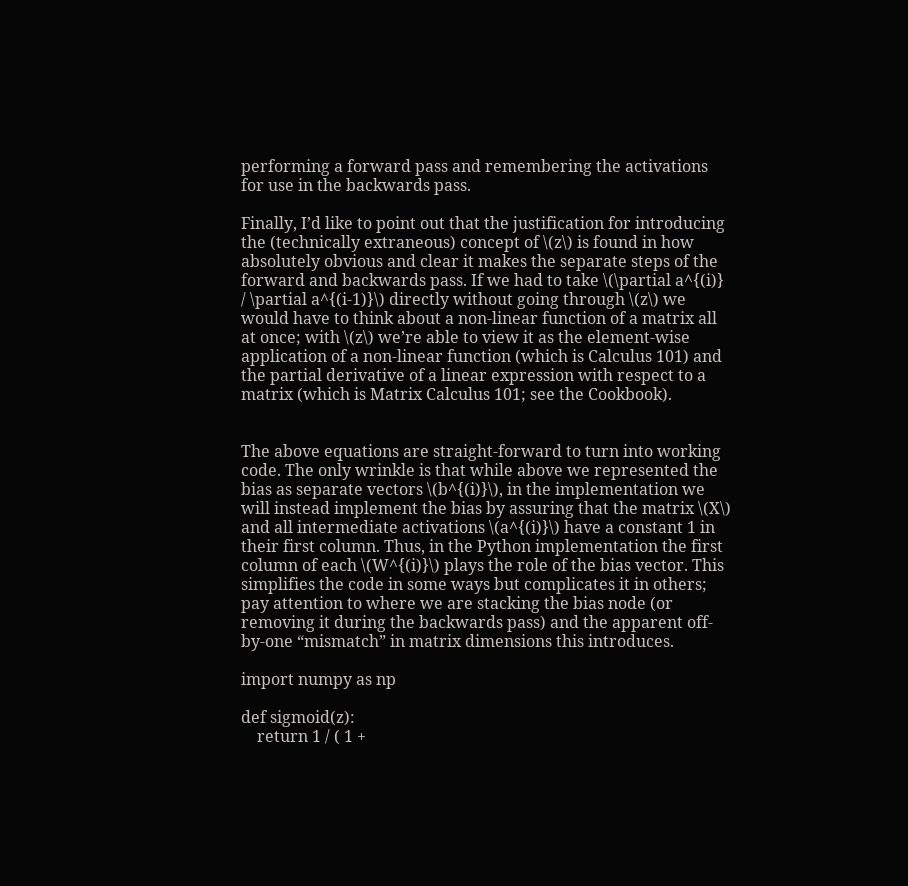performing a forward pass and remembering the activations for use in the backwards pass.

Finally, I’d like to point out that the justification for introducing the (technically extraneous) concept of \(z\) is found in how absolutely obvious and clear it makes the separate steps of the forward and backwards pass. If we had to take \(\partial a^{(i)} / \partial a^{(i-1)}\) directly without going through \(z\) we would have to think about a non-linear function of a matrix all at once; with \(z\) we’re able to view it as the element-wise application of a non-linear function (which is Calculus 101) and the partial derivative of a linear expression with respect to a matrix (which is Matrix Calculus 101; see the Cookbook).


The above equations are straight-forward to turn into working code. The only wrinkle is that while above we represented the bias as separate vectors \(b^{(i)}\), in the implementation we will instead implement the bias by assuring that the matrix \(X\) and all intermediate activations \(a^{(i)}\) have a constant 1 in their first column. Thus, in the Python implementation the first column of each \(W^{(i)}\) plays the role of the bias vector. This simplifies the code in some ways but complicates it in others; pay attention to where we are stacking the bias node (or removing it during the backwards pass) and the apparent off-by-one “mismatch” in matrix dimensions this introduces.

import numpy as np

def sigmoid(z):
    return 1 / ( 1 +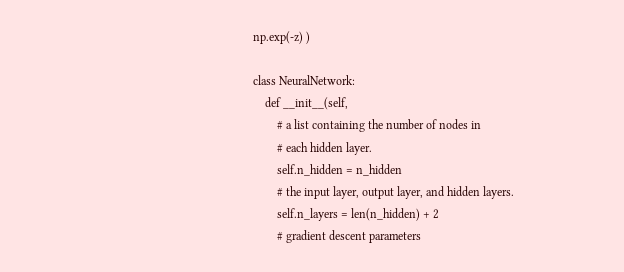np.exp(-z) )

class NeuralNetwork:
    def __init__(self,
        # a list containing the number of nodes in
        # each hidden layer.
        self.n_hidden = n_hidden
        # the input layer, output layer, and hidden layers.
        self.n_layers = len(n_hidden) + 2
        # gradient descent parameters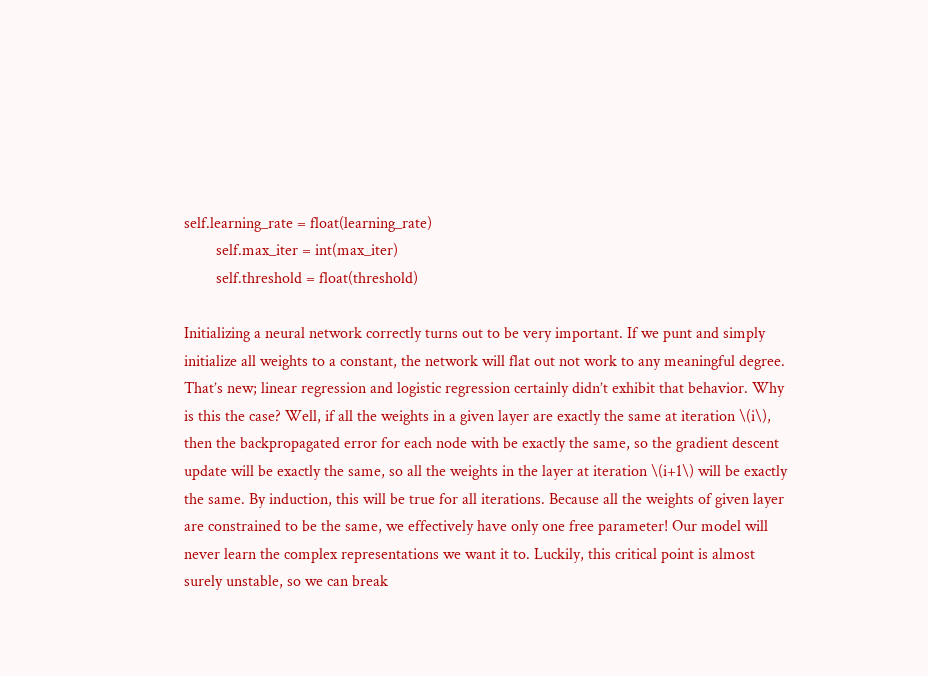self.learning_rate = float(learning_rate)
        self.max_iter = int(max_iter)
        self.threshold = float(threshold)

Initializing a neural network correctly turns out to be very important. If we punt and simply initialize all weights to a constant, the network will flat out not work to any meaningful degree. That’s new; linear regression and logistic regression certainly didn’t exhibit that behavior. Why is this the case? Well, if all the weights in a given layer are exactly the same at iteration \(i\), then the backpropagated error for each node with be exactly the same, so the gradient descent update will be exactly the same, so all the weights in the layer at iteration \(i+1\) will be exactly the same. By induction, this will be true for all iterations. Because all the weights of given layer are constrained to be the same, we effectively have only one free parameter! Our model will never learn the complex representations we want it to. Luckily, this critical point is almost surely unstable, so we can break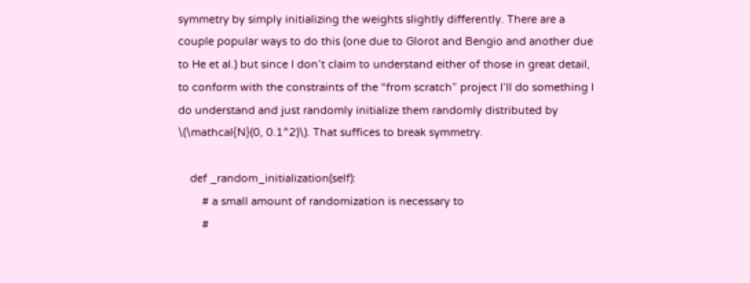symmetry by simply initializing the weights slightly differently. There are a couple popular ways to do this (one due to Glorot and Bengio and another due to He et al.) but since I don’t claim to understand either of those in great detail, to conform with the constraints of the “from scratch” project I’ll do something I do understand and just randomly initialize them randomly distributed by \(\mathcal{N}(0, 0.1^2)\). That suffices to break symmetry.

    def _random_initialization(self):
        # a small amount of randomization is necessary to
        #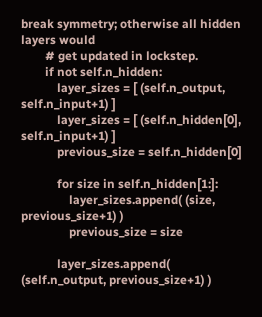break symmetry; otherwise all hidden layers would
        # get updated in lockstep.
        if not self.n_hidden:
            layer_sizes = [ (self.n_output, self.n_input+1) ]
            layer_sizes = [ (self.n_hidden[0], self.n_input+1) ]
            previous_size = self.n_hidden[0]

            for size in self.n_hidden[1:]:
                layer_sizes.append( (size, previous_size+1) )
                previous_size = size

            layer_sizes.append( (self.n_output, previous_size+1) )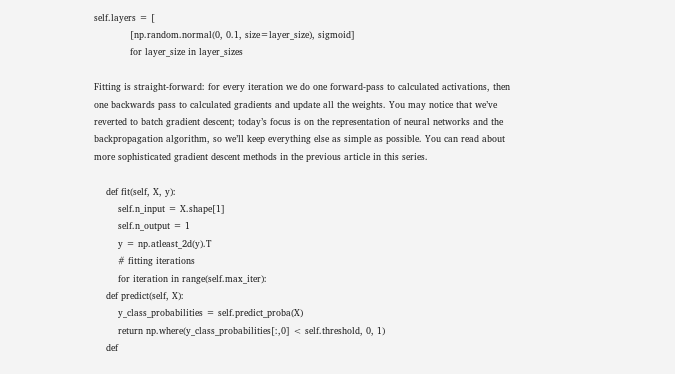self.layers = [
            [np.random.normal(0, 0.1, size=layer_size), sigmoid]
            for layer_size in layer_sizes

Fitting is straight-forward: for every iteration we do one forward-pass to calculated activations, then one backwards pass to calculated gradients and update all the weights. You may notice that we’ve reverted to batch gradient descent; today’s focus is on the representation of neural networks and the backpropagation algorithm, so we’ll keep everything else as simple as possible. You can read about more sophisticated gradient descent methods in the previous article in this series.

    def fit(self, X, y):
        self.n_input = X.shape[1]
        self.n_output = 1
        y = np.atleast_2d(y).T
        # fitting iterations
        for iteration in range(self.max_iter):
    def predict(self, X):
        y_class_probabilities = self.predict_proba(X)
        return np.where(y_class_probabilities[:,0] < self.threshold, 0, 1)
    def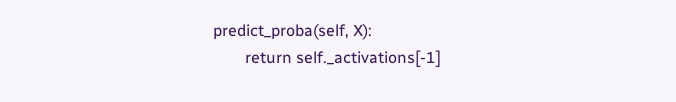predict_proba(self, X):
        return self._activations[-1]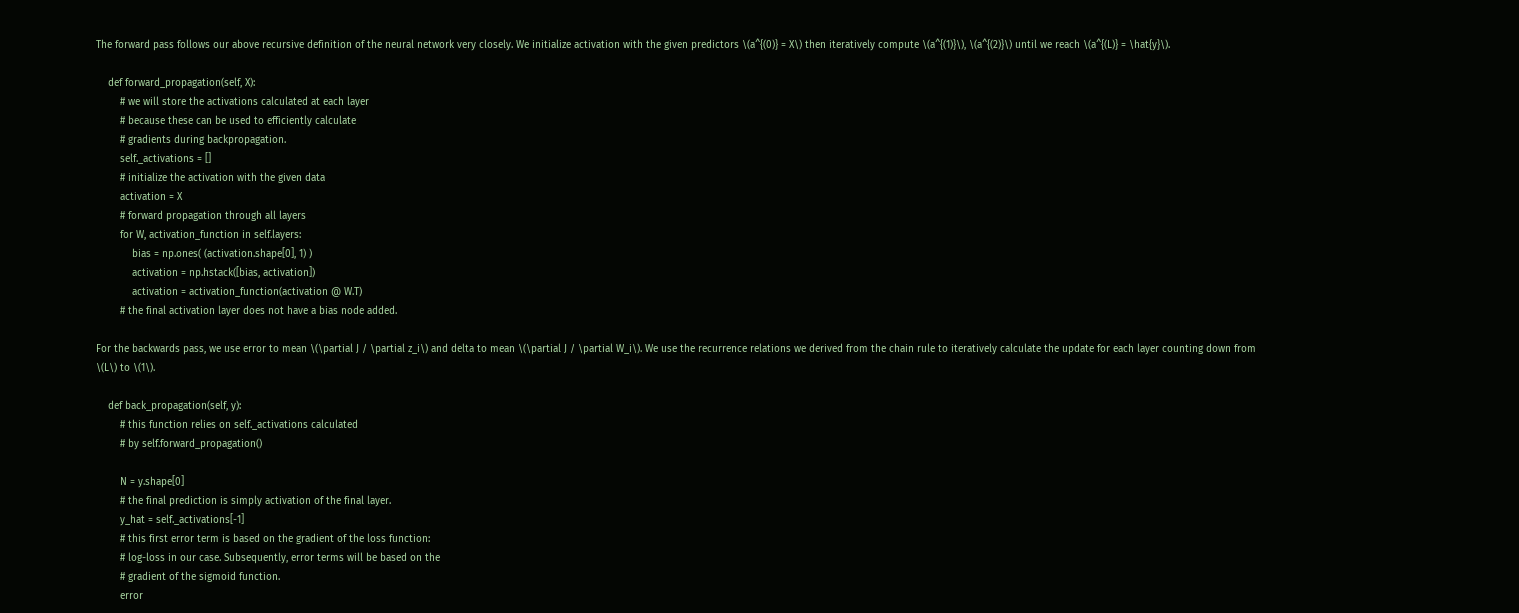The forward pass follows our above recursive definition of the neural network very closely. We initialize activation with the given predictors \(a^{(0)} = X\) then iteratively compute \(a^{(1)}\), \(a^{(2)}\) until we reach \(a^{(L)} = \hat{y}\).

    def forward_propagation(self, X):
        # we will store the activations calculated at each layer
        # because these can be used to efficiently calculate
        # gradients during backpropagation.
        self._activations = []
        # initialize the activation with the given data
        activation = X
        # forward propagation through all layers
        for W, activation_function in self.layers:
            bias = np.ones( (activation.shape[0], 1) )
            activation = np.hstack([bias, activation])
            activation = activation_function(activation @ W.T)
        # the final activation layer does not have a bias node added.

For the backwards pass, we use error to mean \(\partial J / \partial z_i\) and delta to mean \(\partial J / \partial W_i\). We use the recurrence relations we derived from the chain rule to iteratively calculate the update for each layer counting down from \(L\) to \(1\).

    def back_propagation(self, y):
        # this function relies on self._activations calculated
        # by self.forward_propagation()

        N = y.shape[0]
        # the final prediction is simply activation of the final layer.
        y_hat = self._activations[-1]
        # this first error term is based on the gradient of the loss function:
        # log-loss in our case. Subsequently, error terms will be based on the
        # gradient of the sigmoid function.
        error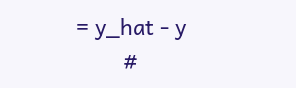= y_hat - y
        #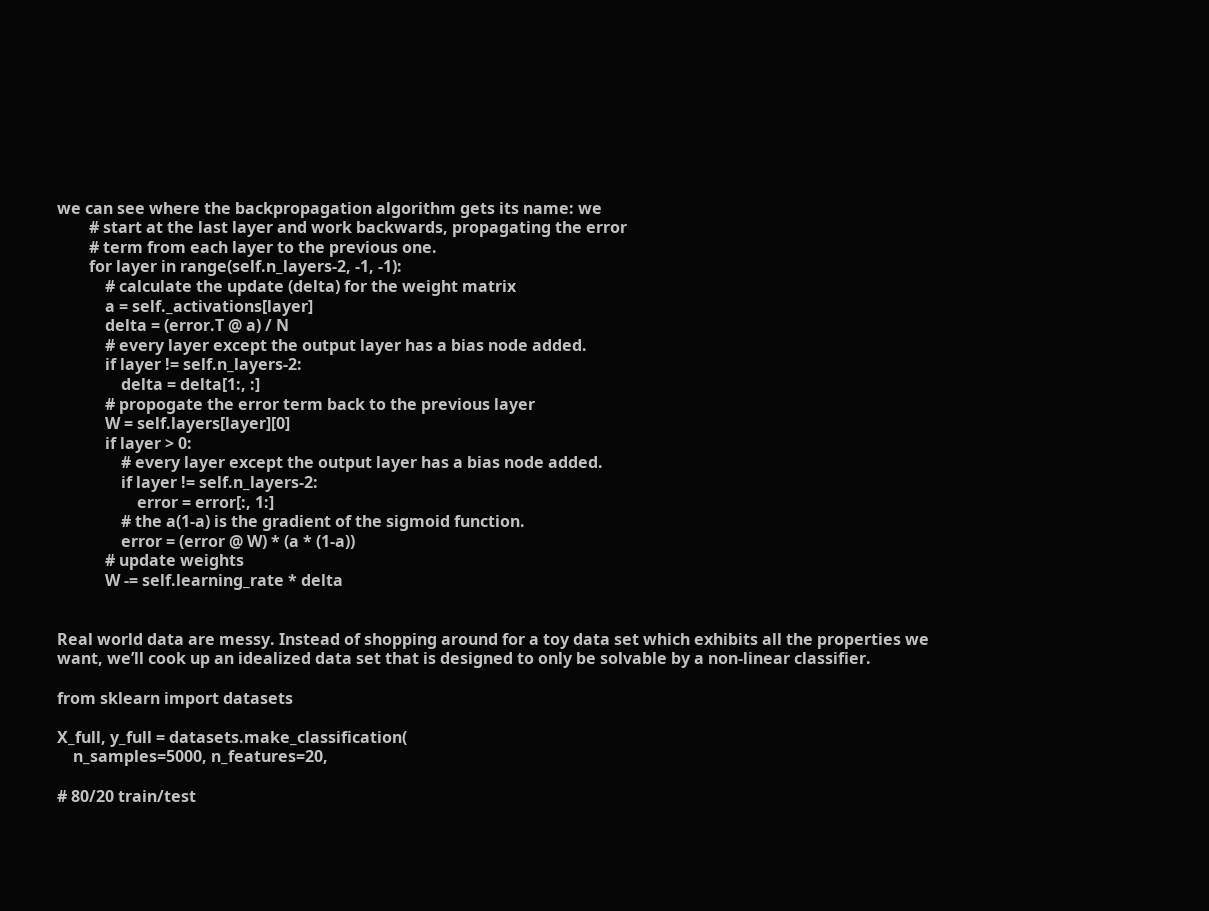we can see where the backpropagation algorithm gets its name: we
        # start at the last layer and work backwards, propagating the error
        # term from each layer to the previous one.
        for layer in range(self.n_layers-2, -1, -1):
            # calculate the update (delta) for the weight matrix
            a = self._activations[layer]
            delta = (error.T @ a) / N
            # every layer except the output layer has a bias node added.
            if layer != self.n_layers-2:
                delta = delta[1:, :]
            # propogate the error term back to the previous layer
            W = self.layers[layer][0]
            if layer > 0:
                # every layer except the output layer has a bias node added.
                if layer != self.n_layers-2:
                    error = error[:, 1:]
                # the a(1-a) is the gradient of the sigmoid function.
                error = (error @ W) * (a * (1-a))
            # update weights
            W -= self.learning_rate * delta


Real world data are messy. Instead of shopping around for a toy data set which exhibits all the properties we want, we’ll cook up an idealized data set that is designed to only be solvable by a non-linear classifier.

from sklearn import datasets

X_full, y_full = datasets.make_classification(
    n_samples=5000, n_features=20,

# 80/20 train/test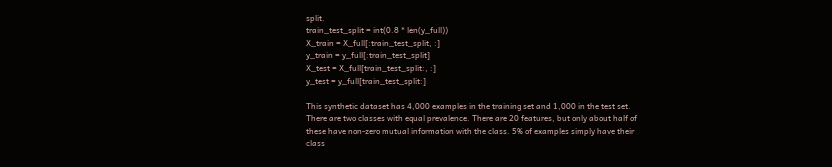split.
train_test_split = int(0.8 * len(y_full))
X_train = X_full[:train_test_split, :]
y_train = y_full[:train_test_split]
X_test = X_full[train_test_split:, :]
y_test = y_full[train_test_split:]

This synthetic dataset has 4,000 examples in the training set and 1,000 in the test set. There are two classes with equal prevalence. There are 20 features, but only about half of these have non-zero mutual information with the class. 5% of examples simply have their class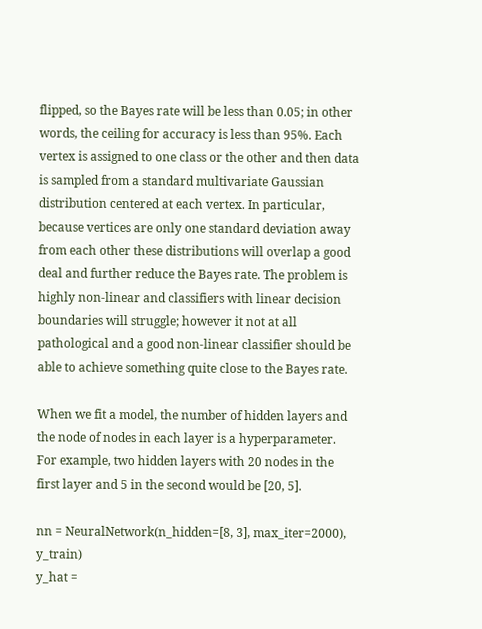flipped, so the Bayes rate will be less than 0.05; in other words, the ceiling for accuracy is less than 95%. Each vertex is assigned to one class or the other and then data is sampled from a standard multivariate Gaussian distribution centered at each vertex. In particular, because vertices are only one standard deviation away from each other these distributions will overlap a good deal and further reduce the Bayes rate. The problem is highly non-linear and classifiers with linear decision boundaries will struggle; however it not at all pathological and a good non-linear classifier should be able to achieve something quite close to the Bayes rate.

When we fit a model, the number of hidden layers and the node of nodes in each layer is a hyperparameter. For example, two hidden layers with 20 nodes in the first layer and 5 in the second would be [20, 5].

nn = NeuralNetwork(n_hidden=[8, 3], max_iter=2000), y_train)
y_hat =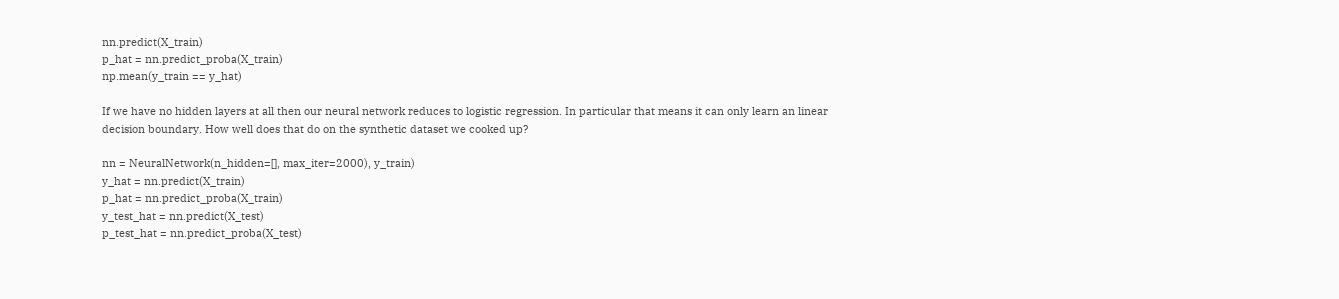nn.predict(X_train)
p_hat = nn.predict_proba(X_train)
np.mean(y_train == y_hat)

If we have no hidden layers at all then our neural network reduces to logistic regression. In particular that means it can only learn an linear decision boundary. How well does that do on the synthetic dataset we cooked up?

nn = NeuralNetwork(n_hidden=[], max_iter=2000), y_train)
y_hat = nn.predict(X_train)
p_hat = nn.predict_proba(X_train)
y_test_hat = nn.predict(X_test)
p_test_hat = nn.predict_proba(X_test)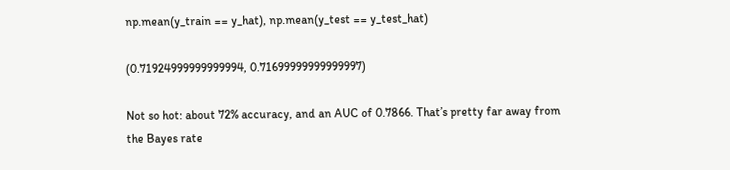np.mean(y_train == y_hat), np.mean(y_test == y_test_hat)

(0.71924999999999994, 0.71699999999999997)

Not so hot: about 72% accuracy, and an AUC of 0.7866. That’s pretty far away from the Bayes rate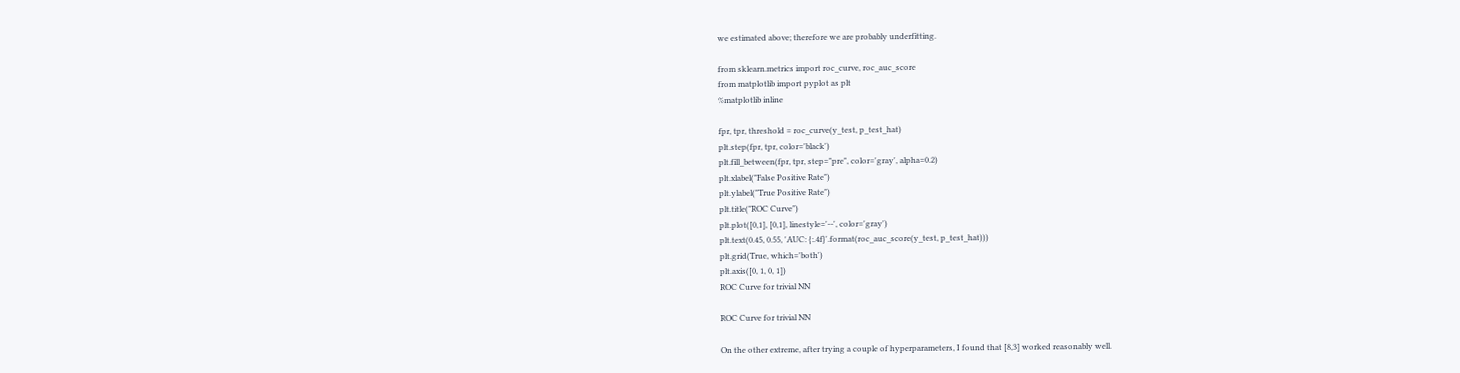we estimated above; therefore we are probably underfitting.

from sklearn.metrics import roc_curve, roc_auc_score
from matplotlib import pyplot as plt
%matplotlib inline

fpr, tpr, threshold = roc_curve(y_test, p_test_hat)
plt.step(fpr, tpr, color='black')
plt.fill_between(fpr, tpr, step="pre", color='gray', alpha=0.2)
plt.xlabel("False Positive Rate")
plt.ylabel("True Positive Rate")
plt.title("ROC Curve")
plt.plot([0,1], [0,1], linestyle='--', color='gray')
plt.text(0.45, 0.55, 'AUC: {:.4f}'.format(roc_auc_score(y_test, p_test_hat)))
plt.grid(True, which='both')
plt.axis([0, 1, 0, 1])
ROC Curve for trivial NN

ROC Curve for trivial NN

On the other extreme, after trying a couple of hyperparameters, I found that [8,3] worked reasonably well.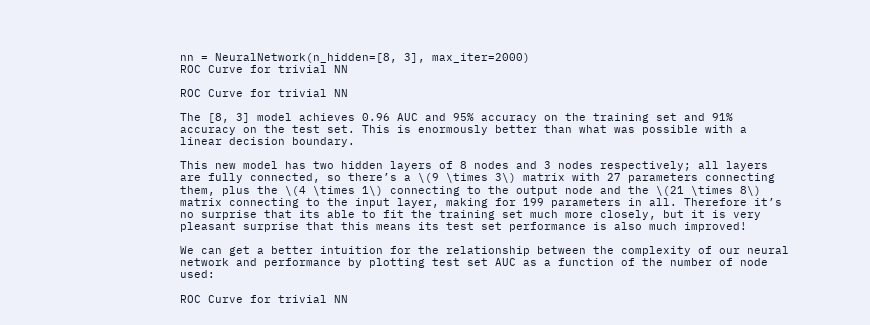nn = NeuralNetwork(n_hidden=[8, 3], max_iter=2000)
ROC Curve for trivial NN

ROC Curve for trivial NN

The [8, 3] model achieves 0.96 AUC and 95% accuracy on the training set and 91% accuracy on the test set. This is enormously better than what was possible with a linear decision boundary.

This new model has two hidden layers of 8 nodes and 3 nodes respectively; all layers are fully connected, so there’s a \(9 \times 3\) matrix with 27 parameters connecting them, plus the \(4 \times 1\) connecting to the output node and the \(21 \times 8\) matrix connecting to the input layer, making for 199 parameters in all. Therefore it’s no surprise that its able to fit the training set much more closely, but it is very pleasant surprise that this means its test set performance is also much improved!

We can get a better intuition for the relationship between the complexity of our neural network and performance by plotting test set AUC as a function of the number of node used:

ROC Curve for trivial NN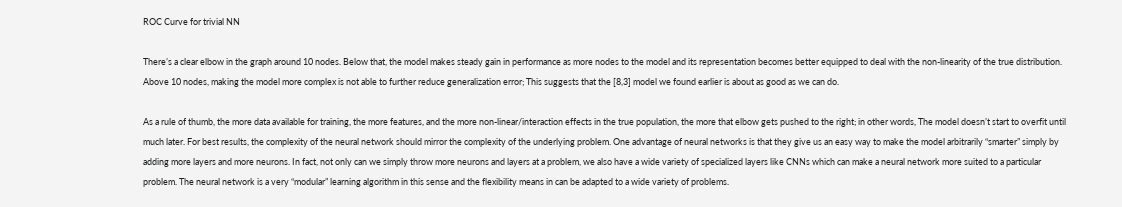ROC Curve for trivial NN

There’s a clear elbow in the graph around 10 nodes. Below that, the model makes steady gain in performance as more nodes to the model and its representation becomes better equipped to deal with the non-linearity of the true distribution. Above 10 nodes, making the model more complex is not able to further reduce generalization error; This suggests that the [8,3] model we found earlier is about as good as we can do.

As a rule of thumb, the more data available for training, the more features, and the more non-linear/interaction effects in the true population, the more that elbow gets pushed to the right; in other words, The model doesn’t start to overfit until much later. For best results, the complexity of the neural network should mirror the complexity of the underlying problem. One advantage of neural networks is that they give us an easy way to make the model arbitrarily “smarter” simply by adding more layers and more neurons. In fact, not only can we simply throw more neurons and layers at a problem, we also have a wide variety of specialized layers like CNNs which can make a neural network more suited to a particular problem. The neural network is a very “modular” learning algorithm in this sense and the flexibility means in can be adapted to a wide variety of problems.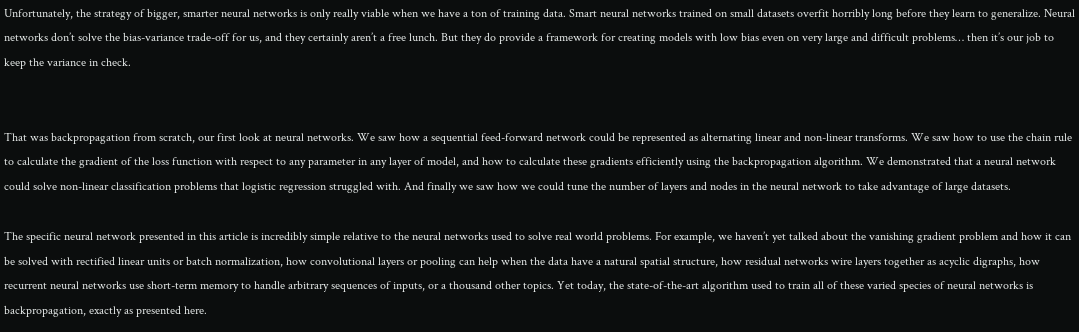Unfortunately, the strategy of bigger, smarter neural networks is only really viable when we have a ton of training data. Smart neural networks trained on small datasets overfit horribly long before they learn to generalize. Neural networks don’t solve the bias-variance trade-off for us, and they certainly aren’t a free lunch. But they do provide a framework for creating models with low bias even on very large and difficult problems… then it’s our job to keep the variance in check.


That was backpropagation from scratch, our first look at neural networks. We saw how a sequential feed-forward network could be represented as alternating linear and non-linear transforms. We saw how to use the chain rule to calculate the gradient of the loss function with respect to any parameter in any layer of model, and how to calculate these gradients efficiently using the backpropagation algorithm. We demonstrated that a neural network could solve non-linear classification problems that logistic regression struggled with. And finally we saw how we could tune the number of layers and nodes in the neural network to take advantage of large datasets.

The specific neural network presented in this article is incredibly simple relative to the neural networks used to solve real world problems. For example, we haven’t yet talked about the vanishing gradient problem and how it can be solved with rectified linear units or batch normalization, how convolutional layers or pooling can help when the data have a natural spatial structure, how residual networks wire layers together as acyclic digraphs, how recurrent neural networks use short-term memory to handle arbitrary sequences of inputs, or a thousand other topics. Yet today, the state-of-the-art algorithm used to train all of these varied species of neural networks is backpropagation, exactly as presented here.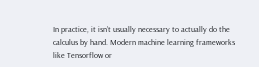In practice, it isn’t usually necessary to actually do the calculus by hand. Modern machine learning frameworks like Tensorflow or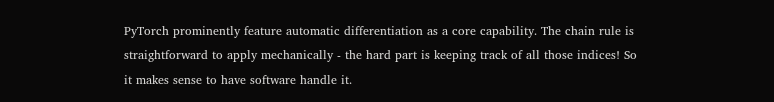PyTorch prominently feature automatic differentiation as a core capability. The chain rule is straightforward to apply mechanically - the hard part is keeping track of all those indices! So it makes sense to have software handle it.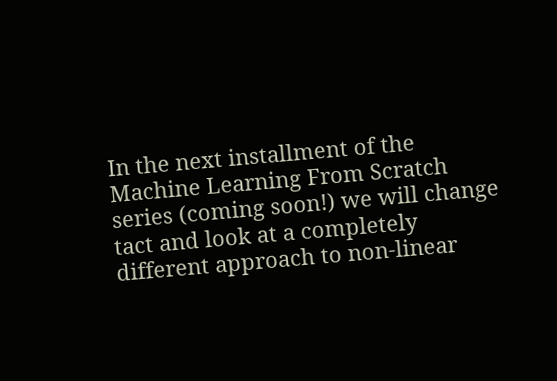In the next installment of the Machine Learning From Scratch series (coming soon!) we will change tact and look at a completely different approach to non-linear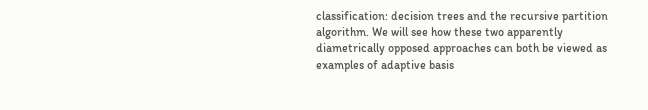classification: decision trees and the recursive partition algorithm. We will see how these two apparently diametrically opposed approaches can both be viewed as examples of adaptive basis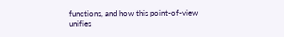functions, and how this point-of-view unifies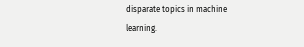disparate topics in machine learning.